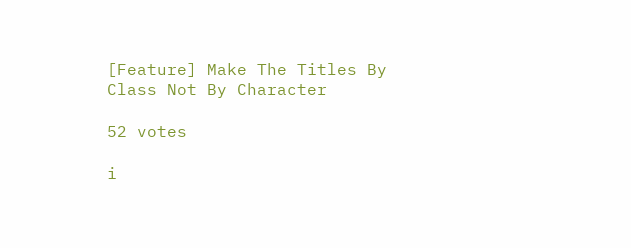[Feature] Make The Titles By Class Not By Character

52 votes

i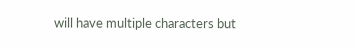will have multiple characters but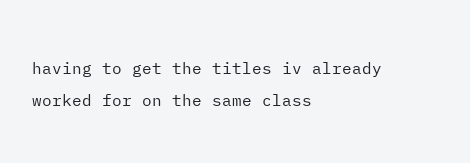having to get the titles iv already worked for on the same class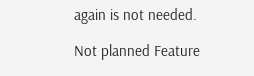again is not needed.

Not planned Feature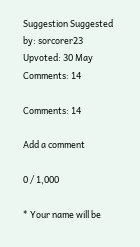Suggestion Suggested by: sorcorer23 Upvoted: 30 May Comments: 14

Comments: 14

Add a comment

0 / 1,000

* Your name will be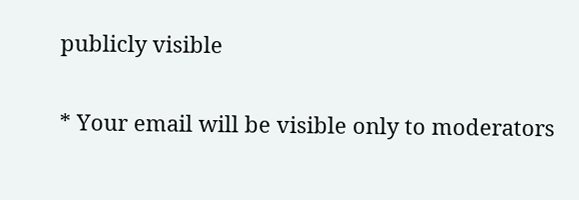publicly visible

* Your email will be visible only to moderators